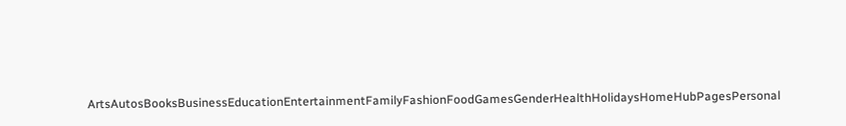ArtsAutosBooksBusinessEducationEntertainmentFamilyFashionFoodGamesGenderHealthHolidaysHomeHubPagesPersonal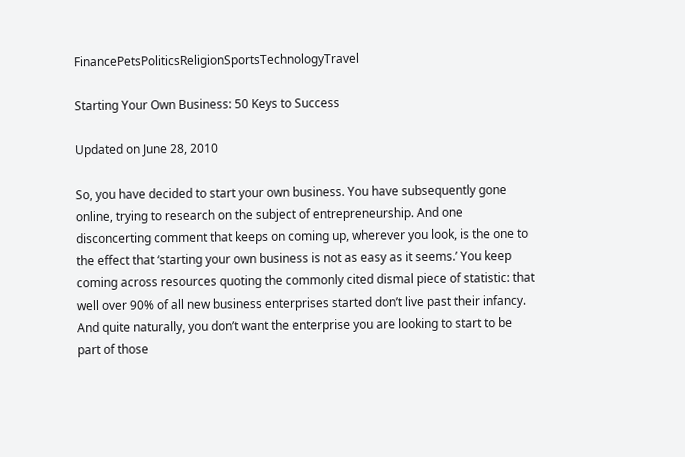FinancePetsPoliticsReligionSportsTechnologyTravel

Starting Your Own Business: 50 Keys to Success

Updated on June 28, 2010

So, you have decided to start your own business. You have subsequently gone online, trying to research on the subject of entrepreneurship. And one disconcerting comment that keeps on coming up, wherever you look, is the one to the effect that ‘starting your own business is not as easy as it seems.’ You keep coming across resources quoting the commonly cited dismal piece of statistic: that well over 90% of all new business enterprises started don’t live past their infancy. And quite naturally, you don’t want the enterprise you are looking to start to be part of those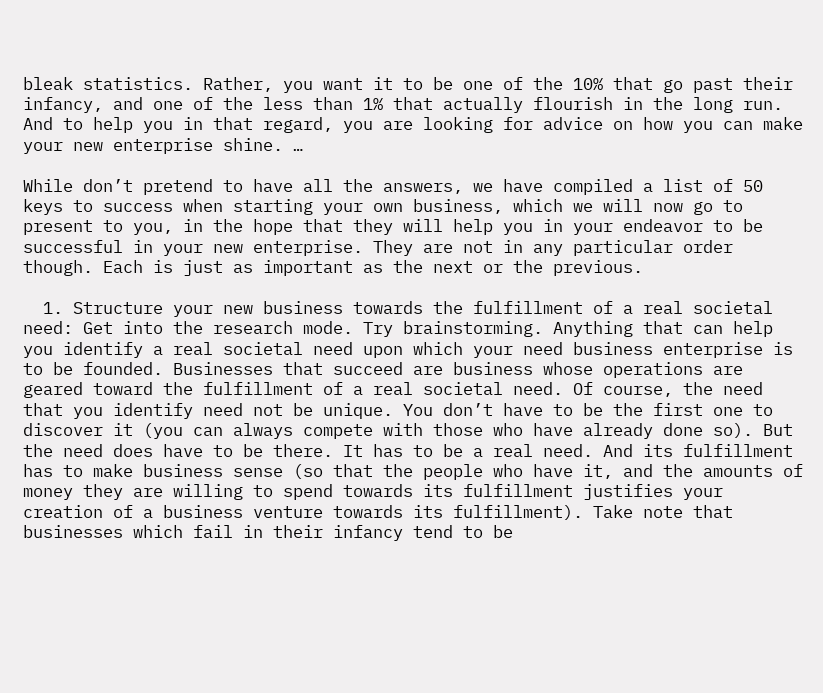bleak statistics. Rather, you want it to be one of the 10% that go past their infancy, and one of the less than 1% that actually flourish in the long run. And to help you in that regard, you are looking for advice on how you can make your new enterprise shine. …

While don’t pretend to have all the answers, we have compiled a list of 50 keys to success when starting your own business, which we will now go to present to you, in the hope that they will help you in your endeavor to be successful in your new enterprise. They are not in any particular order though. Each is just as important as the next or the previous.

  1. Structure your new business towards the fulfillment of a real societal need: Get into the research mode. Try brainstorming. Anything that can help you identify a real societal need upon which your need business enterprise is to be founded. Businesses that succeed are business whose operations are geared toward the fulfillment of a real societal need. Of course, the need that you identify need not be unique. You don’t have to be the first one to discover it (you can always compete with those who have already done so). But the need does have to be there. It has to be a real need. And its fulfillment has to make business sense (so that the people who have it, and the amounts of money they are willing to spend towards its fulfillment justifies your creation of a business venture towards its fulfillment). Take note that businesses which fail in their infancy tend to be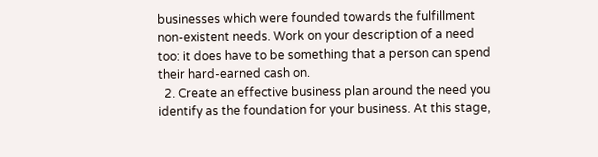businesses which were founded towards the fulfillment non-existent needs. Work on your description of a need too: it does have to be something that a person can spend their hard-earned cash on.
  2. Create an effective business plan around the need you identify as the foundation for your business. At this stage,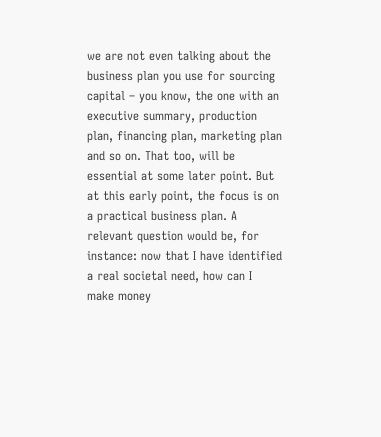we are not even talking about the business plan you use for sourcing capital – you know, the one with an executive summary, production plan, financing plan, marketing plan and so on. That too, will be essential at some later point. But at this early point, the focus is on a practical business plan. A relevant question would be, for instance: now that I have identified a real societal need, how can I make money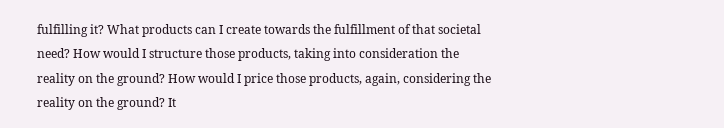fulfilling it? What products can I create towards the fulfillment of that societal need? How would I structure those products, taking into consideration the reality on the ground? How would I price those products, again, considering the reality on the ground? It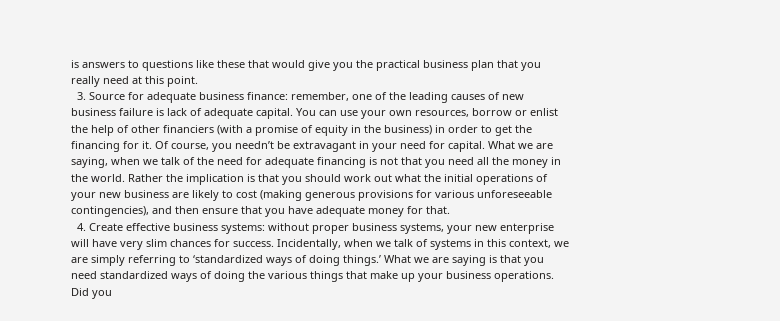is answers to questions like these that would give you the practical business plan that you really need at this point.
  3. Source for adequate business finance: remember, one of the leading causes of new business failure is lack of adequate capital. You can use your own resources, borrow or enlist the help of other financiers (with a promise of equity in the business) in order to get the financing for it. Of course, you needn’t be extravagant in your need for capital. What we are saying, when we talk of the need for adequate financing is not that you need all the money in the world. Rather the implication is that you should work out what the initial operations of your new business are likely to cost (making generous provisions for various unforeseeable contingencies), and then ensure that you have adequate money for that.
  4. Create effective business systems: without proper business systems, your new enterprise will have very slim chances for success. Incidentally, when we talk of systems in this context, we are simply referring to ‘standardized ways of doing things.’ What we are saying is that you need standardized ways of doing the various things that make up your business operations. Did you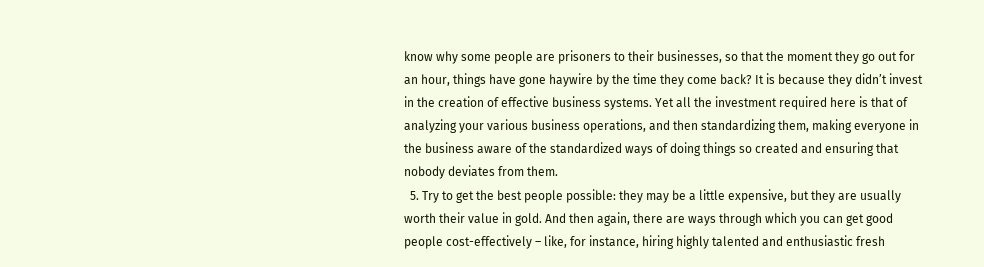know why some people are prisoners to their businesses, so that the moment they go out for an hour, things have gone haywire by the time they come back? It is because they didn’t invest in the creation of effective business systems. Yet all the investment required here is that of analyzing your various business operations, and then standardizing them, making everyone in the business aware of the standardized ways of doing things so created and ensuring that nobody deviates from them.
  5. Try to get the best people possible: they may be a little expensive, but they are usually worth their value in gold. And then again, there are ways through which you can get good people cost-effectively – like, for instance, hiring highly talented and enthusiastic fresh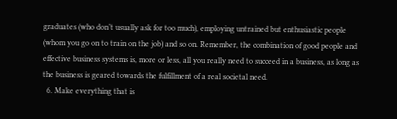graduates (who don’t usually ask for too much), employing untrained but enthusiastic people  (whom you go on to train on the job) and so on. Remember, the combination of good people and effective business systems is, more or less, all you really need to succeed in a business, as long as the business is geared towards the fulfillment of a real societal need.
  6. Make everything that is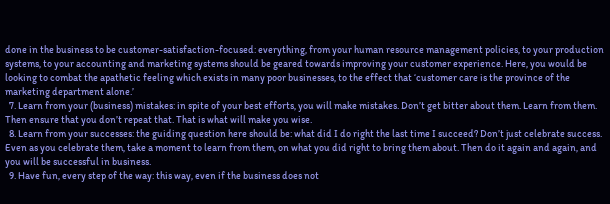done in the business to be customer-satisfaction-focused: everything, from your human resource management policies, to your production systems, to your accounting and marketing systems should be geared towards improving your customer experience. Here, you would be looking to combat the apathetic feeling which exists in many poor businesses, to the effect that ‘customer care is the province of the marketing department alone.’
  7. Learn from your (business) mistakes: in spite of your best efforts, you will make mistakes. Don’t get bitter about them. Learn from them. Then ensure that you don’t repeat that. That is what will make you wise.
  8. Learn from your successes: the guiding question here should be: what did I do right the last time I succeed? Don’t just celebrate success. Even as you celebrate them, take a moment to learn from them, on what you did right to bring them about. Then do it again and again, and you will be successful in business.
  9. Have fun, every step of the way: this way, even if the business does not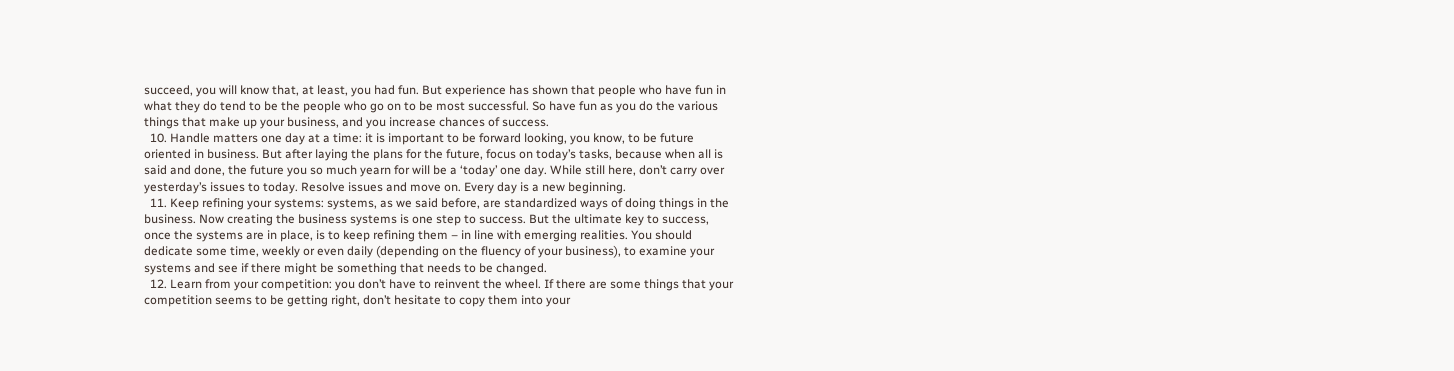succeed, you will know that, at least, you had fun. But experience has shown that people who have fun in what they do tend to be the people who go on to be most successful. So have fun as you do the various things that make up your business, and you increase chances of success.
  10. Handle matters one day at a time: it is important to be forward looking, you know, to be future oriented in business. But after laying the plans for the future, focus on today’s tasks, because when all is said and done, the future you so much yearn for will be a ‘today’ one day. While still here, don’t carry over yesterday’s issues to today. Resolve issues and move on. Every day is a new beginning.
  11. Keep refining your systems: systems, as we said before, are standardized ways of doing things in the business. Now creating the business systems is one step to success. But the ultimate key to success, once the systems are in place, is to keep refining them – in line with emerging realities. You should dedicate some time, weekly or even daily (depending on the fluency of your business), to examine your systems and see if there might be something that needs to be changed.
  12. Learn from your competition: you don’t have to reinvent the wheel. If there are some things that your competition seems to be getting right, don’t hesitate to copy them into your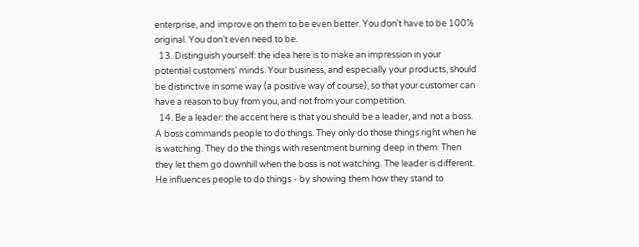enterprise, and improve on them to be even better. You don’t have to be 100% original. You don’t even need to be.
  13. Distinguish yourself: the idea here is to make an impression in your potential customers’ minds. Your business, and especially your products, should be distinctive in some way (a positive way of course), so that your customer can have a reason to buy from you, and not from your competition.
  14. Be a leader: the accent here is that you should be a leader, and not a boss. A boss commands people to do things. They only do those things right when he is watching. They do the things with resentment burning deep in them. Then they let them go downhill when the boss is not watching. The leader is different. He influences people to do things - by showing them how they stand to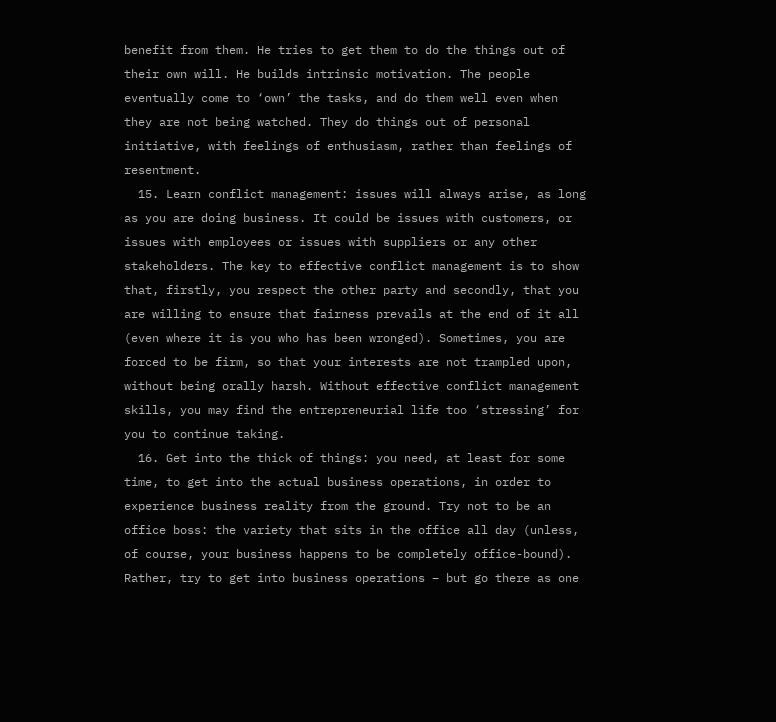benefit from them. He tries to get them to do the things out of their own will. He builds intrinsic motivation. The people eventually come to ‘own’ the tasks, and do them well even when they are not being watched. They do things out of personal initiative, with feelings of enthusiasm, rather than feelings of resentment.
  15. Learn conflict management: issues will always arise, as long as you are doing business. It could be issues with customers, or issues with employees or issues with suppliers or any other stakeholders. The key to effective conflict management is to show that, firstly, you respect the other party and secondly, that you are willing to ensure that fairness prevails at the end of it all (even where it is you who has been wronged). Sometimes, you are forced to be firm, so that your interests are not trampled upon, without being orally harsh. Without effective conflict management skills, you may find the entrepreneurial life too ‘stressing’ for you to continue taking.
  16. Get into the thick of things: you need, at least for some time, to get into the actual business operations, in order to experience business reality from the ground. Try not to be an office boss: the variety that sits in the office all day (unless, of course, your business happens to be completely office-bound). Rather, try to get into business operations – but go there as one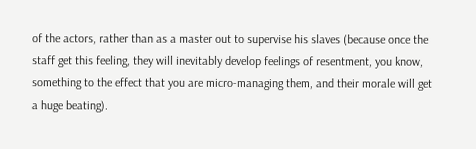of the actors, rather than as a master out to supervise his slaves (because once the staff get this feeling, they will inevitably develop feelings of resentment, you know, something to the effect that you are micro-managing them, and their morale will get a huge beating).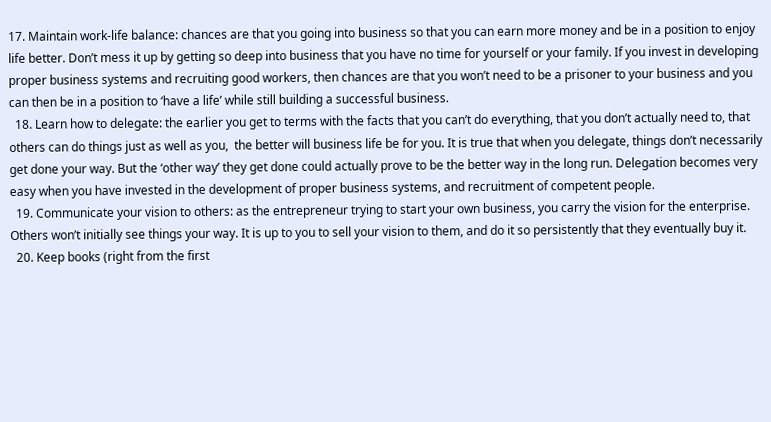17. Maintain work-life balance: chances are that you going into business so that you can earn more money and be in a position to enjoy life better. Don’t mess it up by getting so deep into business that you have no time for yourself or your family. If you invest in developing proper business systems and recruiting good workers, then chances are that you won’t need to be a prisoner to your business and you can then be in a position to ‘have a life’ while still building a successful business.
  18. Learn how to delegate: the earlier you get to terms with the facts that you can’t do everything, that you don’t actually need to, that others can do things just as well as you,  the better will business life be for you. It is true that when you delegate, things don’t necessarily get done your way. But the ‘other way’ they get done could actually prove to be the better way in the long run. Delegation becomes very easy when you have invested in the development of proper business systems, and recruitment of competent people.
  19. Communicate your vision to others: as the entrepreneur trying to start your own business, you carry the vision for the enterprise. Others won’t initially see things your way. It is up to you to sell your vision to them, and do it so persistently that they eventually buy it.
  20. Keep books (right from the first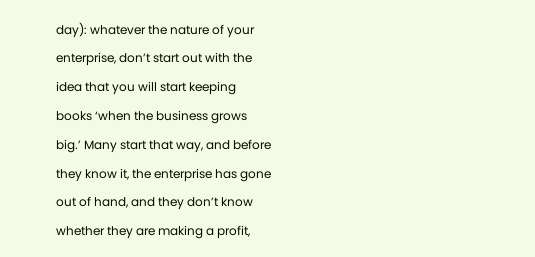day): whatever the nature of your enterprise, don’t start out with the idea that you will start keeping books ‘when the business grows big.’ Many start that way, and before they know it, the enterprise has gone out of hand, and they don’t know whether they are making a profit,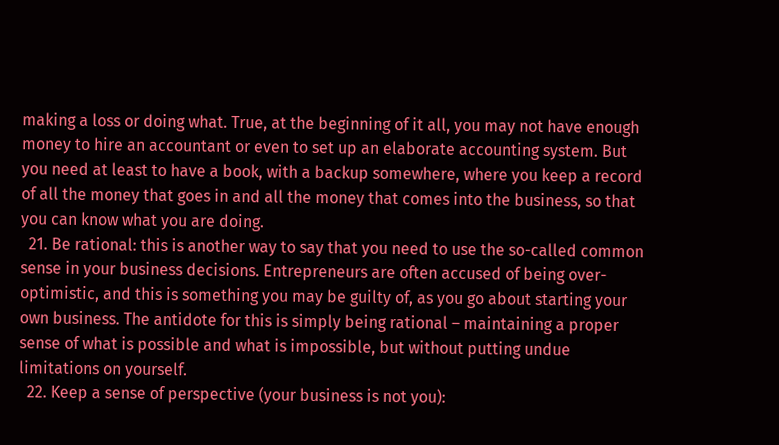making a loss or doing what. True, at the beginning of it all, you may not have enough money to hire an accountant or even to set up an elaborate accounting system. But you need at least to have a book, with a backup somewhere, where you keep a record of all the money that goes in and all the money that comes into the business, so that you can know what you are doing.
  21. Be rational: this is another way to say that you need to use the so-called common sense in your business decisions. Entrepreneurs are often accused of being over-optimistic, and this is something you may be guilty of, as you go about starting your own business. The antidote for this is simply being rational – maintaining a proper sense of what is possible and what is impossible, but without putting undue limitations on yourself.
  22. Keep a sense of perspective (your business is not you):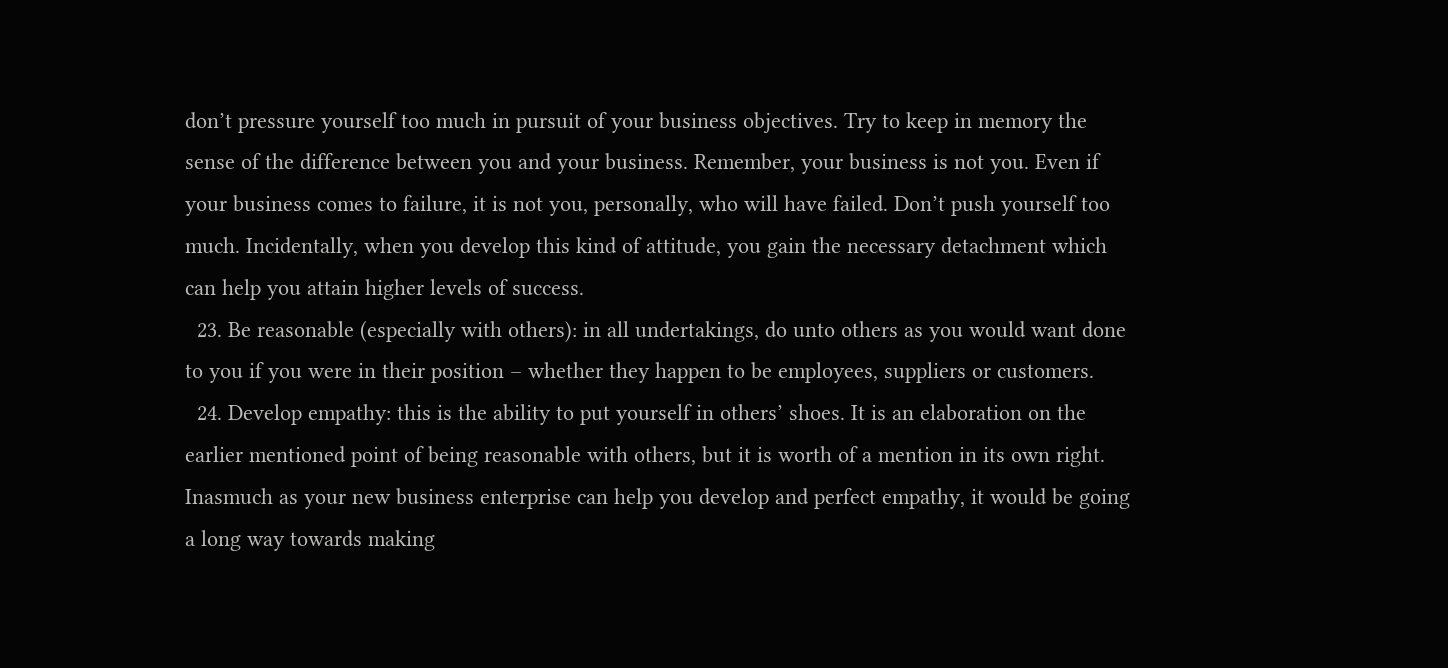don’t pressure yourself too much in pursuit of your business objectives. Try to keep in memory the sense of the difference between you and your business. Remember, your business is not you. Even if your business comes to failure, it is not you, personally, who will have failed. Don’t push yourself too much. Incidentally, when you develop this kind of attitude, you gain the necessary detachment which can help you attain higher levels of success.
  23. Be reasonable (especially with others): in all undertakings, do unto others as you would want done to you if you were in their position – whether they happen to be employees, suppliers or customers.
  24. Develop empathy: this is the ability to put yourself in others’ shoes. It is an elaboration on the earlier mentioned point of being reasonable with others, but it is worth of a mention in its own right. Inasmuch as your new business enterprise can help you develop and perfect empathy, it would be going a long way towards making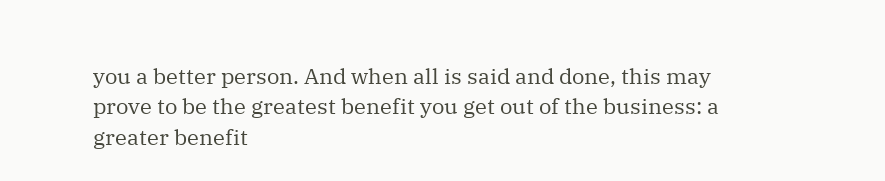you a better person. And when all is said and done, this may prove to be the greatest benefit you get out of the business: a greater benefit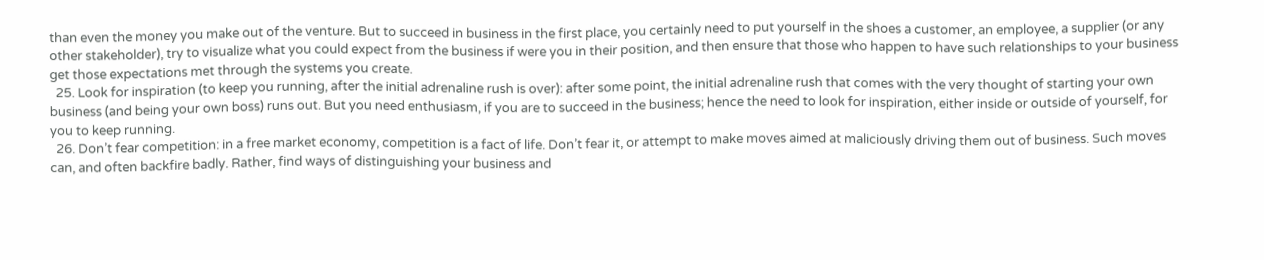than even the money you make out of the venture. But to succeed in business in the first place, you certainly need to put yourself in the shoes a customer, an employee, a supplier (or any other stakeholder), try to visualize what you could expect from the business if were you in their position, and then ensure that those who happen to have such relationships to your business get those expectations met through the systems you create.
  25. Look for inspiration (to keep you running, after the initial adrenaline rush is over): after some point, the initial adrenaline rush that comes with the very thought of starting your own business (and being your own boss) runs out. But you need enthusiasm, if you are to succeed in the business; hence the need to look for inspiration, either inside or outside of yourself, for you to keep running.
  26. Don’t fear competition: in a free market economy, competition is a fact of life. Don’t fear it, or attempt to make moves aimed at maliciously driving them out of business. Such moves can, and often backfire badly. Rather, find ways of distinguishing your business and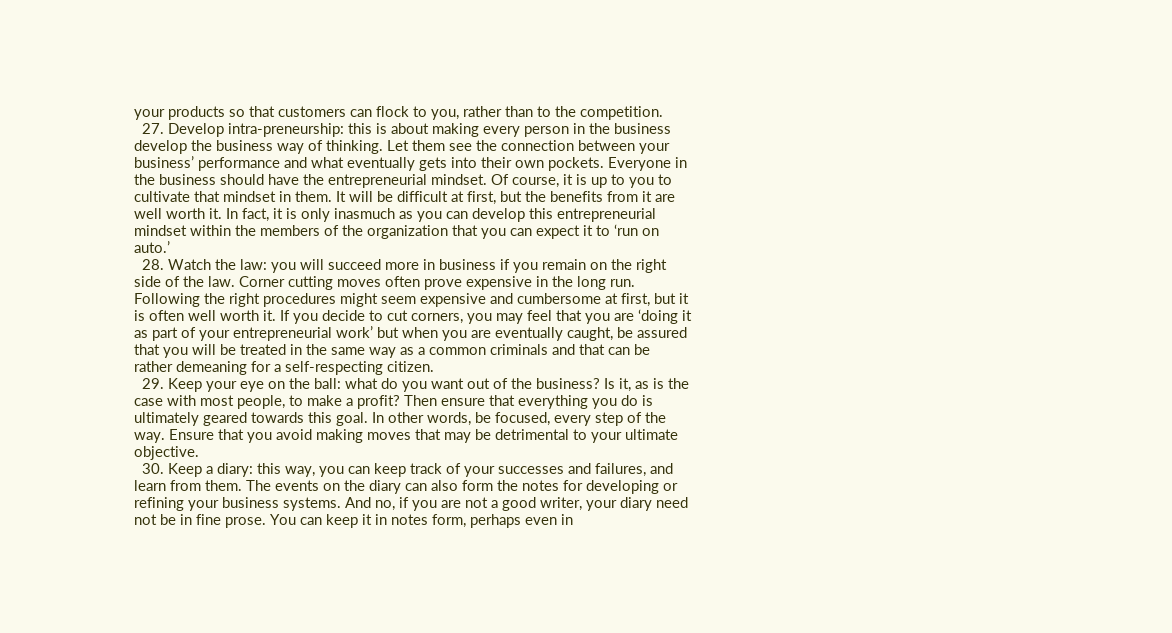your products so that customers can flock to you, rather than to the competition.
  27. Develop intra-preneurship: this is about making every person in the business develop the business way of thinking. Let them see the connection between your business’ performance and what eventually gets into their own pockets. Everyone in the business should have the entrepreneurial mindset. Of course, it is up to you to cultivate that mindset in them. It will be difficult at first, but the benefits from it are well worth it. In fact, it is only inasmuch as you can develop this entrepreneurial mindset within the members of the organization that you can expect it to ‘run on auto.’
  28. Watch the law: you will succeed more in business if you remain on the right side of the law. Corner cutting moves often prove expensive in the long run. Following the right procedures might seem expensive and cumbersome at first, but it is often well worth it. If you decide to cut corners, you may feel that you are ‘doing it as part of your entrepreneurial work’ but when you are eventually caught, be assured that you will be treated in the same way as a common criminals and that can be rather demeaning for a self-respecting citizen.
  29. Keep your eye on the ball: what do you want out of the business? Is it, as is the case with most people, to make a profit? Then ensure that everything you do is ultimately geared towards this goal. In other words, be focused, every step of the way. Ensure that you avoid making moves that may be detrimental to your ultimate objective.
  30. Keep a diary: this way, you can keep track of your successes and failures, and learn from them. The events on the diary can also form the notes for developing or refining your business systems. And no, if you are not a good writer, your diary need not be in fine prose. You can keep it in notes form, perhaps even in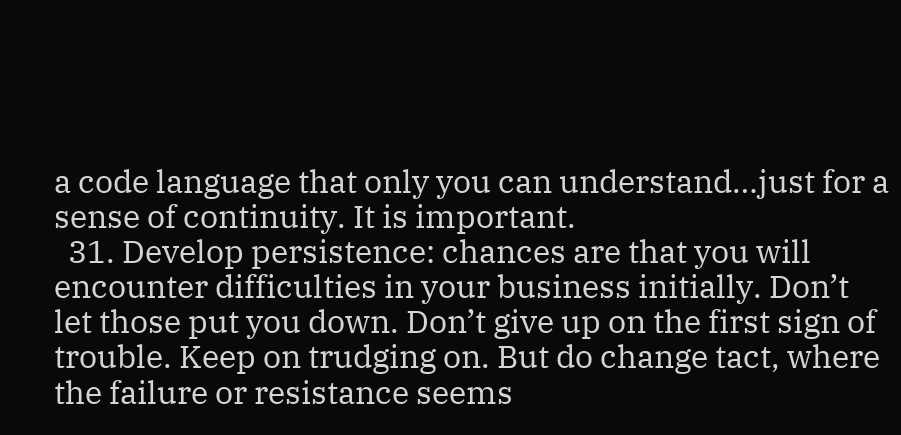a code language that only you can understand…just for a sense of continuity. It is important.
  31. Develop persistence: chances are that you will encounter difficulties in your business initially. Don’t let those put you down. Don’t give up on the first sign of trouble. Keep on trudging on. But do change tact, where the failure or resistance seems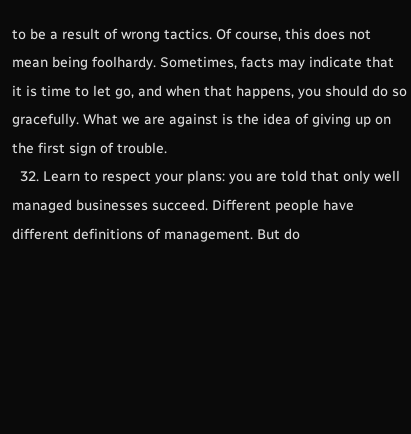to be a result of wrong tactics. Of course, this does not mean being foolhardy. Sometimes, facts may indicate that it is time to let go, and when that happens, you should do so gracefully. What we are against is the idea of giving up on the first sign of trouble.
  32. Learn to respect your plans: you are told that only well managed businesses succeed. Different people have different definitions of management. But do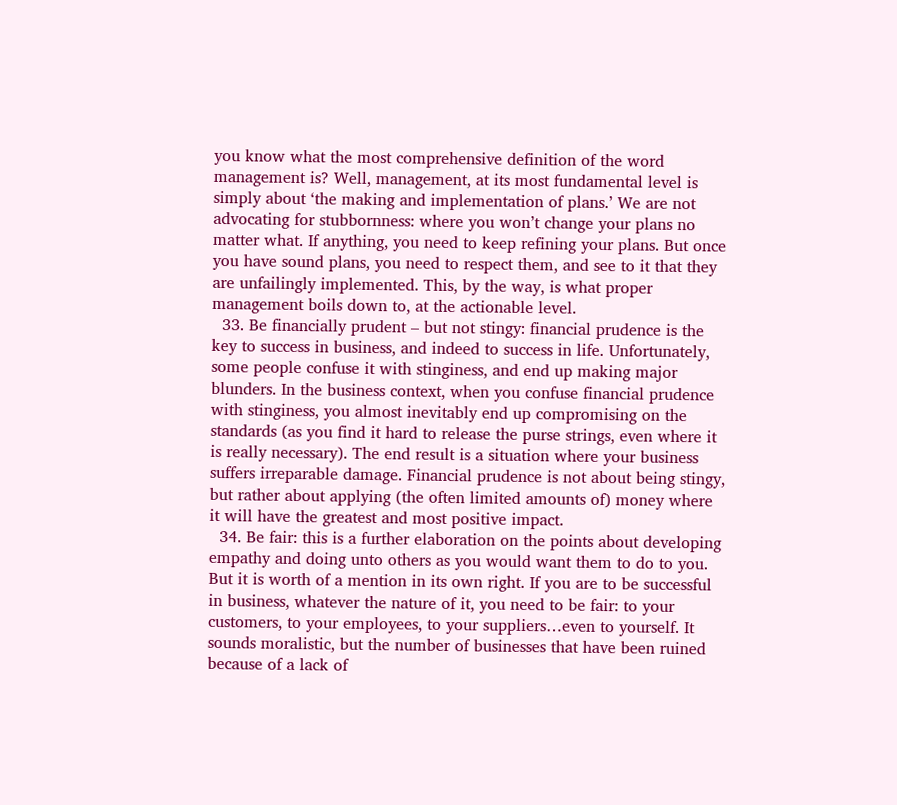you know what the most comprehensive definition of the word management is? Well, management, at its most fundamental level is simply about ‘the making and implementation of plans.’ We are not advocating for stubbornness: where you won’t change your plans no matter what. If anything, you need to keep refining your plans. But once you have sound plans, you need to respect them, and see to it that they are unfailingly implemented. This, by the way, is what proper management boils down to, at the actionable level.
  33. Be financially prudent – but not stingy: financial prudence is the key to success in business, and indeed to success in life. Unfortunately, some people confuse it with stinginess, and end up making major blunders. In the business context, when you confuse financial prudence with stinginess, you almost inevitably end up compromising on the standards (as you find it hard to release the purse strings, even where it is really necessary). The end result is a situation where your business suffers irreparable damage. Financial prudence is not about being stingy, but rather about applying (the often limited amounts of) money where it will have the greatest and most positive impact.
  34. Be fair: this is a further elaboration on the points about developing empathy and doing unto others as you would want them to do to you. But it is worth of a mention in its own right. If you are to be successful in business, whatever the nature of it, you need to be fair: to your customers, to your employees, to your suppliers…even to yourself. It sounds moralistic, but the number of businesses that have been ruined because of a lack of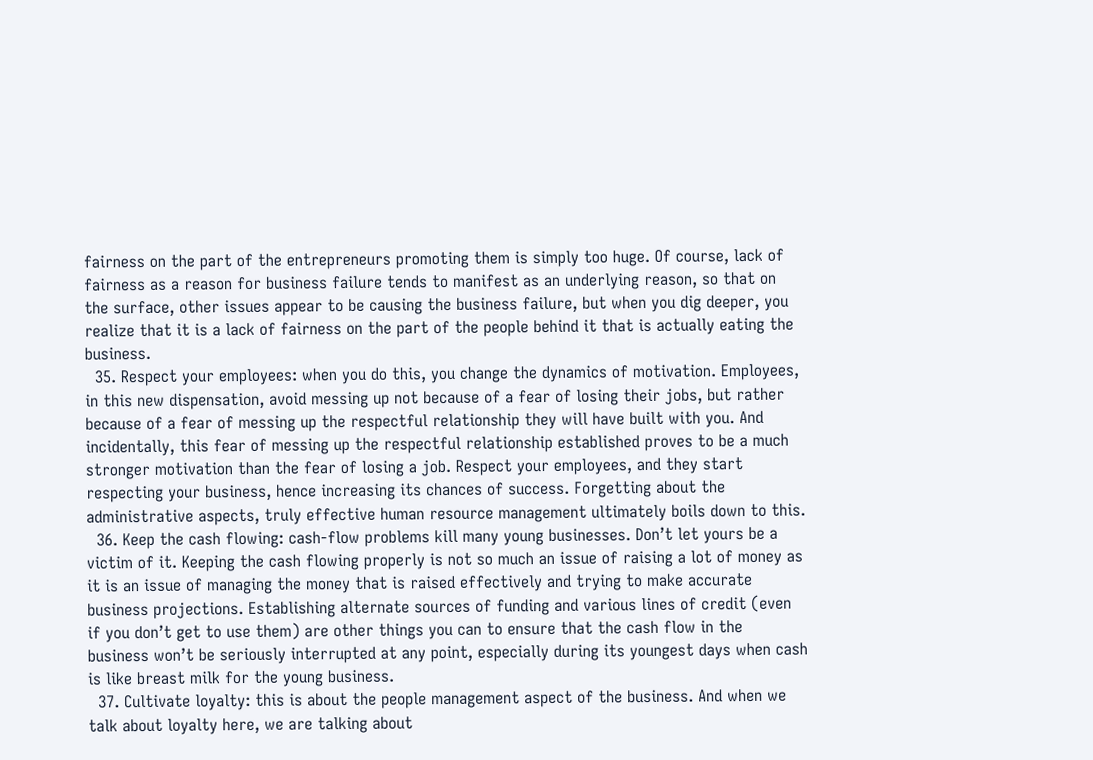fairness on the part of the entrepreneurs promoting them is simply too huge. Of course, lack of fairness as a reason for business failure tends to manifest as an underlying reason, so that on the surface, other issues appear to be causing the business failure, but when you dig deeper, you realize that it is a lack of fairness on the part of the people behind it that is actually eating the business.
  35. Respect your employees: when you do this, you change the dynamics of motivation. Employees, in this new dispensation, avoid messing up not because of a fear of losing their jobs, but rather because of a fear of messing up the respectful relationship they will have built with you. And incidentally, this fear of messing up the respectful relationship established proves to be a much stronger motivation than the fear of losing a job. Respect your employees, and they start respecting your business, hence increasing its chances of success. Forgetting about the administrative aspects, truly effective human resource management ultimately boils down to this.
  36. Keep the cash flowing: cash-flow problems kill many young businesses. Don’t let yours be a victim of it. Keeping the cash flowing properly is not so much an issue of raising a lot of money as it is an issue of managing the money that is raised effectively and trying to make accurate business projections. Establishing alternate sources of funding and various lines of credit (even if you don’t get to use them) are other things you can to ensure that the cash flow in the business won’t be seriously interrupted at any point, especially during its youngest days when cash is like breast milk for the young business.
  37. Cultivate loyalty: this is about the people management aspect of the business. And when we talk about loyalty here, we are talking about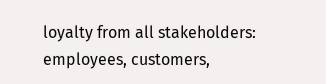loyalty from all stakeholders: employees, customers,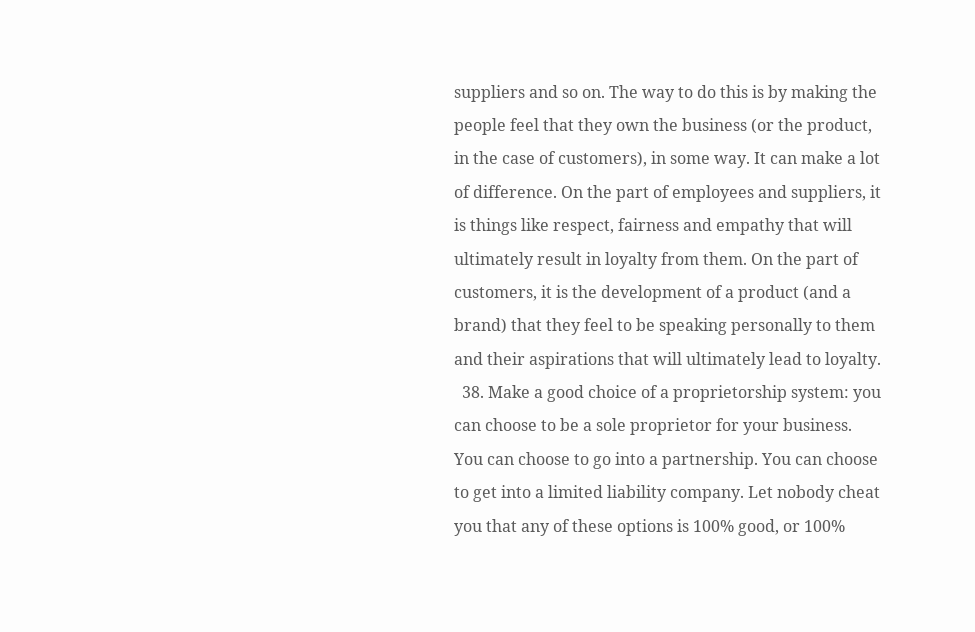suppliers and so on. The way to do this is by making the people feel that they own the business (or the product, in the case of customers), in some way. It can make a lot of difference. On the part of employees and suppliers, it is things like respect, fairness and empathy that will ultimately result in loyalty from them. On the part of customers, it is the development of a product (and a brand) that they feel to be speaking personally to them and their aspirations that will ultimately lead to loyalty.
  38. Make a good choice of a proprietorship system: you can choose to be a sole proprietor for your business. You can choose to go into a partnership. You can choose to get into a limited liability company. Let nobody cheat you that any of these options is 100% good, or 100%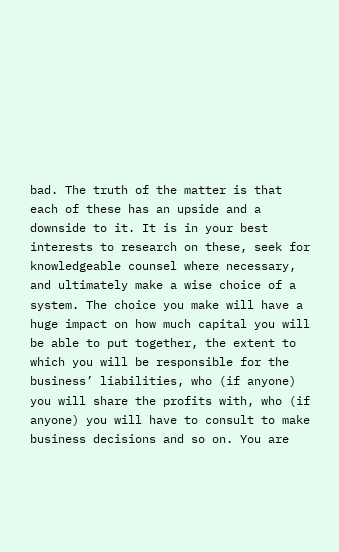bad. The truth of the matter is that each of these has an upside and a downside to it. It is in your best interests to research on these, seek for knowledgeable counsel where necessary, and ultimately make a wise choice of a system. The choice you make will have a huge impact on how much capital you will be able to put together, the extent to which you will be responsible for the business’ liabilities, who (if anyone) you will share the profits with, who (if anyone) you will have to consult to make business decisions and so on. You are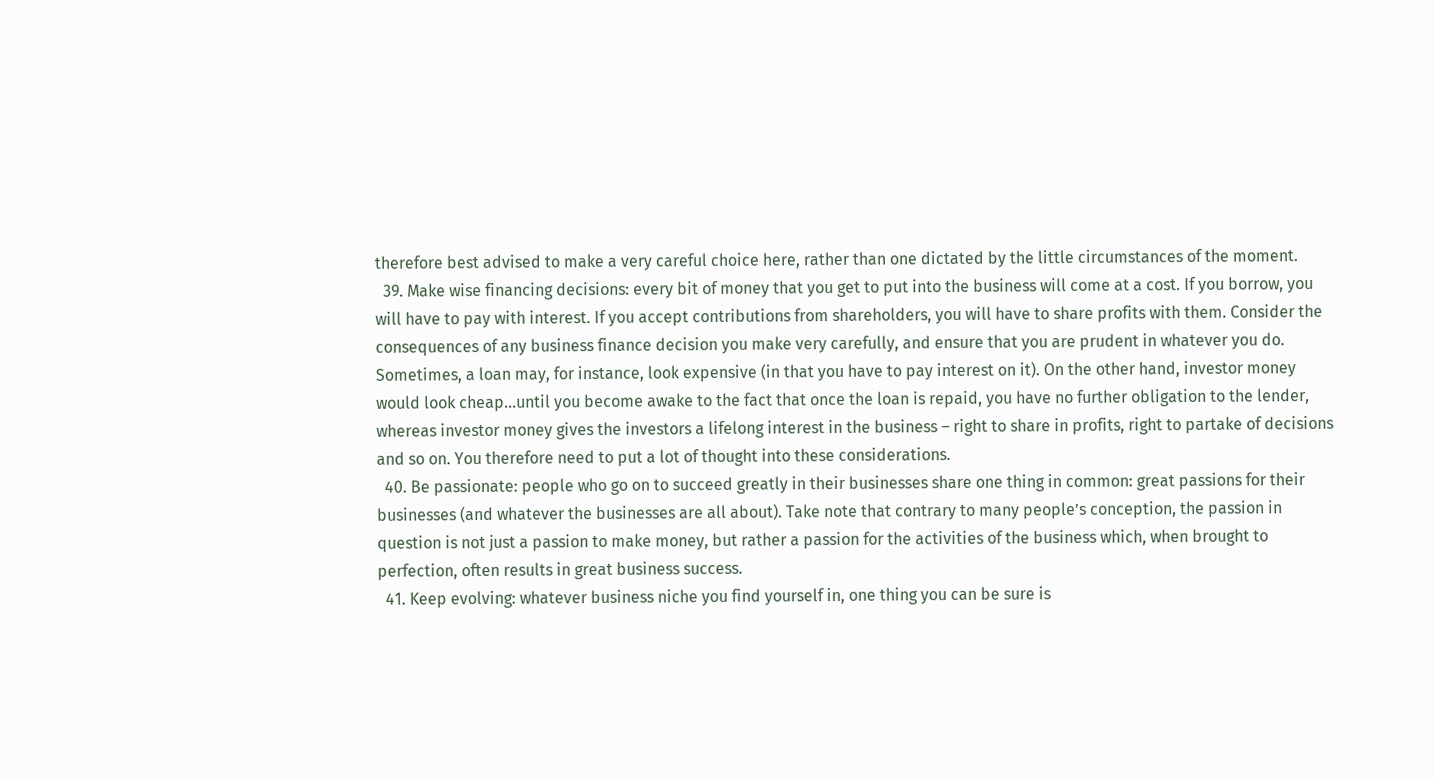therefore best advised to make a very careful choice here, rather than one dictated by the little circumstances of the moment.
  39. Make wise financing decisions: every bit of money that you get to put into the business will come at a cost. If you borrow, you will have to pay with interest. If you accept contributions from shareholders, you will have to share profits with them. Consider the consequences of any business finance decision you make very carefully, and ensure that you are prudent in whatever you do. Sometimes, a loan may, for instance, look expensive (in that you have to pay interest on it). On the other hand, investor money would look cheap…until you become awake to the fact that once the loan is repaid, you have no further obligation to the lender, whereas investor money gives the investors a lifelong interest in the business – right to share in profits, right to partake of decisions and so on. You therefore need to put a lot of thought into these considerations.
  40. Be passionate: people who go on to succeed greatly in their businesses share one thing in common: great passions for their businesses (and whatever the businesses are all about). Take note that contrary to many people’s conception, the passion in question is not just a passion to make money, but rather a passion for the activities of the business which, when brought to perfection, often results in great business success.
  41. Keep evolving: whatever business niche you find yourself in, one thing you can be sure is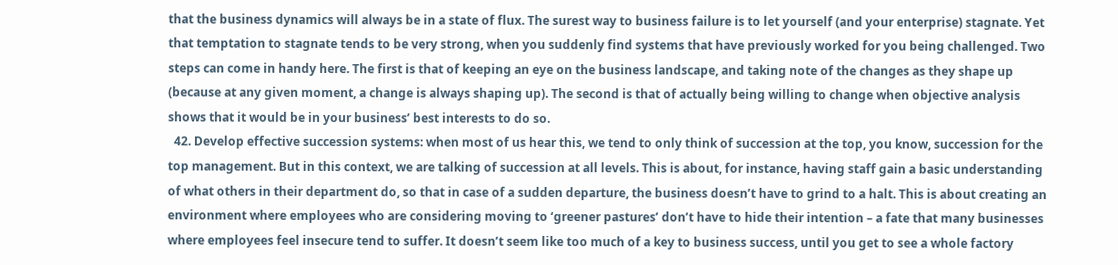that the business dynamics will always be in a state of flux. The surest way to business failure is to let yourself (and your enterprise) stagnate. Yet that temptation to stagnate tends to be very strong, when you suddenly find systems that have previously worked for you being challenged. Two steps can come in handy here. The first is that of keeping an eye on the business landscape, and taking note of the changes as they shape up (because at any given moment, a change is always shaping up). The second is that of actually being willing to change when objective analysis shows that it would be in your business’ best interests to do so.
  42. Develop effective succession systems: when most of us hear this, we tend to only think of succession at the top, you know, succession for the top management. But in this context, we are talking of succession at all levels. This is about, for instance, having staff gain a basic understanding of what others in their department do, so that in case of a sudden departure, the business doesn’t have to grind to a halt. This is about creating an environment where employees who are considering moving to ‘greener pastures’ don’t have to hide their intention – a fate that many businesses where employees feel insecure tend to suffer. It doesn’t seem like too much of a key to business success, until you get to see a whole factory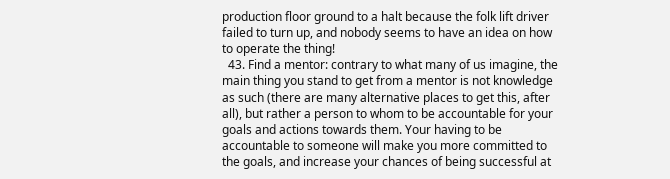production floor ground to a halt because the folk lift driver failed to turn up, and nobody seems to have an idea on how to operate the thing!
  43. Find a mentor: contrary to what many of us imagine, the main thing you stand to get from a mentor is not knowledge as such (there are many alternative places to get this, after all), but rather a person to whom to be accountable for your goals and actions towards them. Your having to be accountable to someone will make you more committed to the goals, and increase your chances of being successful at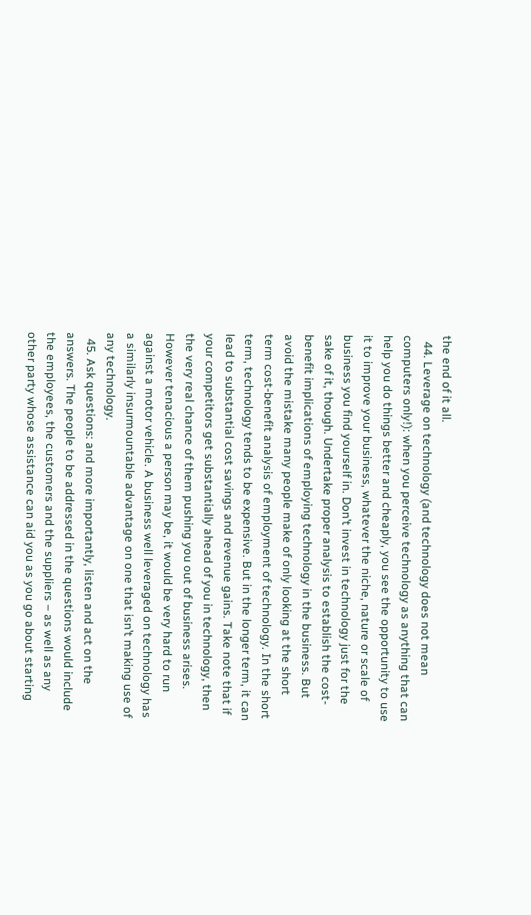the end of it all.
  44. Leverage on technology (and technology does not mean computers only!): when you perceive technology as anything that can help you do things better and cheaply, you see the opportunity to use it to improve your business, whatever the niche, nature or scale of business you find yourself in. Don’t invest in technology just for the sake of it, though. Undertake proper analysis to establish the cost-benefit implications of employing technology in the business. But avoid the mistake many people make of only looking at the short term cost-benefit analysis of employment of technology. In the short term, technology tends to be expensive. But in the longer term, it can lead to substantial cost savings and revenue gains. Take note that if your competitors get substantially ahead of you in technology, then the very real chance of them pushing you out of business arises. However tenacious a person may be, it would be very hard to run against a motor vehicle. A business well leveraged on technology has a similarly insurmountable advantage on one that isn’t making use of any technology.
  45. Ask questions: and more importantly, listen and act on the answers. The people to be addressed in the questions would include the employees, the customers and the suppliers – as well as any other party whose assistance can aid you as you go about starting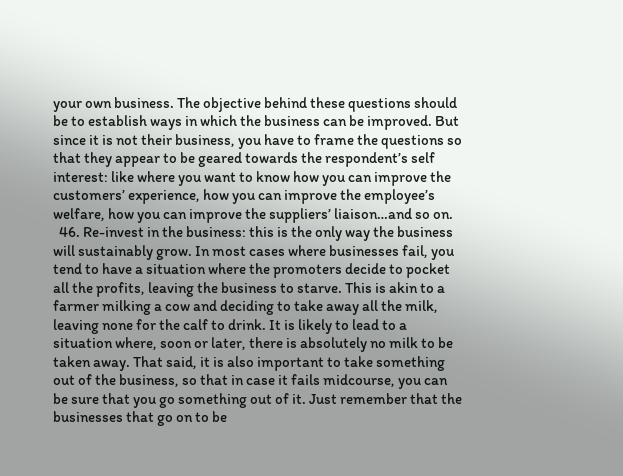your own business. The objective behind these questions should be to establish ways in which the business can be improved. But since it is not their business, you have to frame the questions so that they appear to be geared towards the respondent’s self interest: like where you want to know how you can improve the customers’ experience, how you can improve the employee’s welfare, how you can improve the suppliers’ liaison…and so on.
  46. Re-invest in the business: this is the only way the business will sustainably grow. In most cases where businesses fail, you tend to have a situation where the promoters decide to pocket all the profits, leaving the business to starve. This is akin to a farmer milking a cow and deciding to take away all the milk, leaving none for the calf to drink. It is likely to lead to a situation where, soon or later, there is absolutely no milk to be taken away. That said, it is also important to take something out of the business, so that in case it fails midcourse, you can be sure that you go something out of it. Just remember that the businesses that go on to be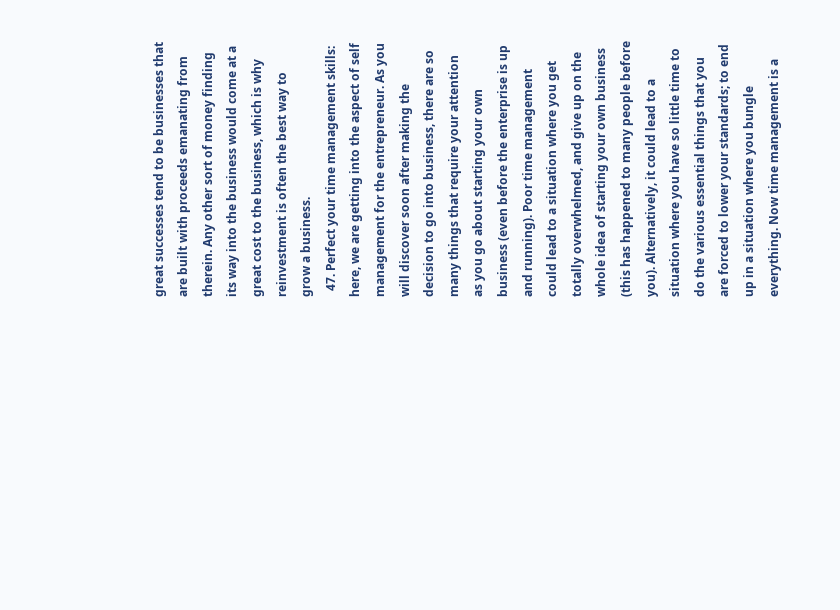great successes tend to be businesses that are built with proceeds emanating from therein. Any other sort of money finding its way into the business would come at a great cost to the business, which is why reinvestment is often the best way to grow a business.
  47. Perfect your time management skills: here, we are getting into the aspect of self management for the entrepreneur. As you will discover soon after making the decision to go into business, there are so many things that require your attention as you go about starting your own business (even before the enterprise is up and running). Poor time management could lead to a situation where you get totally overwhelmed, and give up on the whole idea of starting your own business (this has happened to many people before you). Alternatively, it could lead to a situation where you have so little time to do the various essential things that you are forced to lower your standards; to end up in a situation where you bungle everything. Now time management is a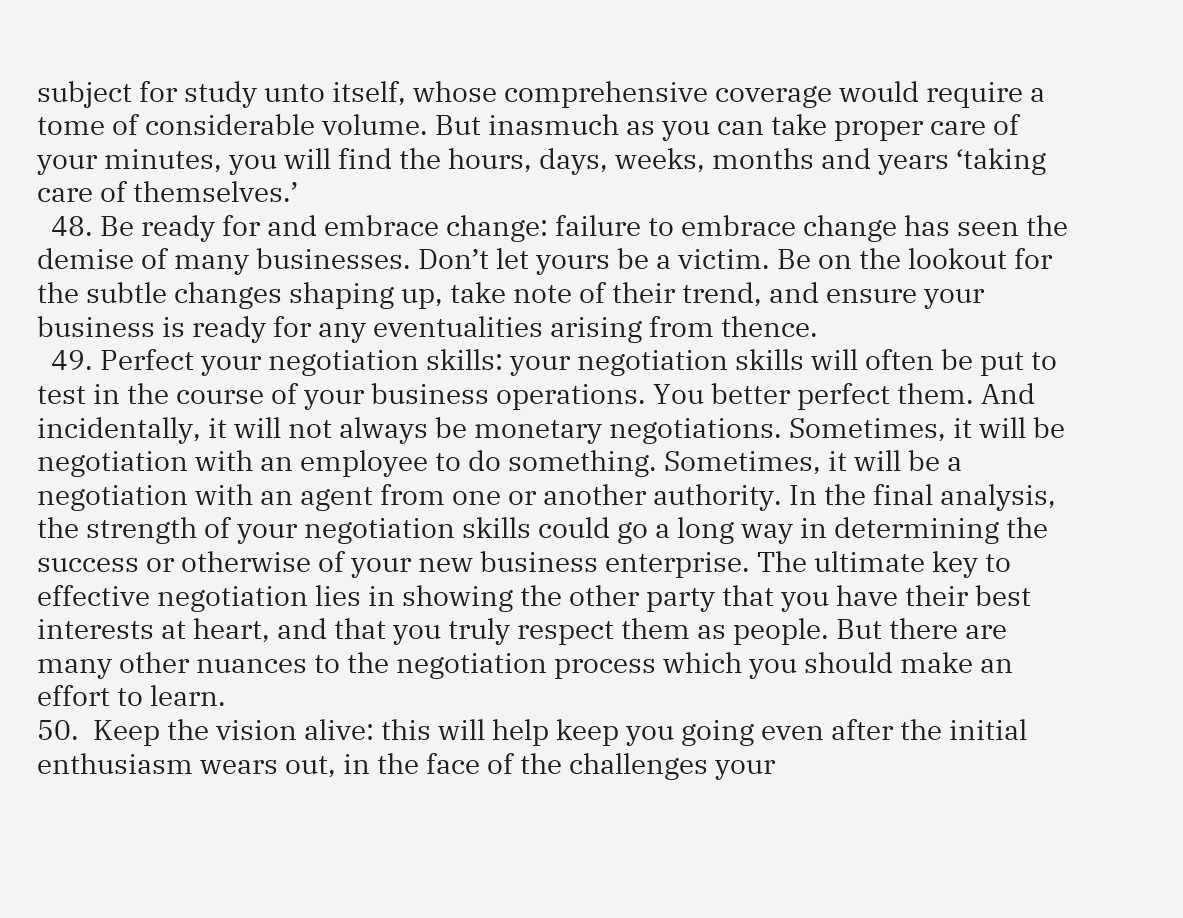subject for study unto itself, whose comprehensive coverage would require a tome of considerable volume. But inasmuch as you can take proper care of your minutes, you will find the hours, days, weeks, months and years ‘taking care of themselves.’
  48. Be ready for and embrace change: failure to embrace change has seen the demise of many businesses. Don’t let yours be a victim. Be on the lookout for the subtle changes shaping up, take note of their trend, and ensure your business is ready for any eventualities arising from thence.
  49. Perfect your negotiation skills: your negotiation skills will often be put to test in the course of your business operations. You better perfect them. And incidentally, it will not always be monetary negotiations. Sometimes, it will be negotiation with an employee to do something. Sometimes, it will be a negotiation with an agent from one or another authority. In the final analysis, the strength of your negotiation skills could go a long way in determining the success or otherwise of your new business enterprise. The ultimate key to effective negotiation lies in showing the other party that you have their best interests at heart, and that you truly respect them as people. But there are many other nuances to the negotiation process which you should make an effort to learn.
50.  Keep the vision alive: this will help keep you going even after the initial enthusiasm wears out, in the face of the challenges your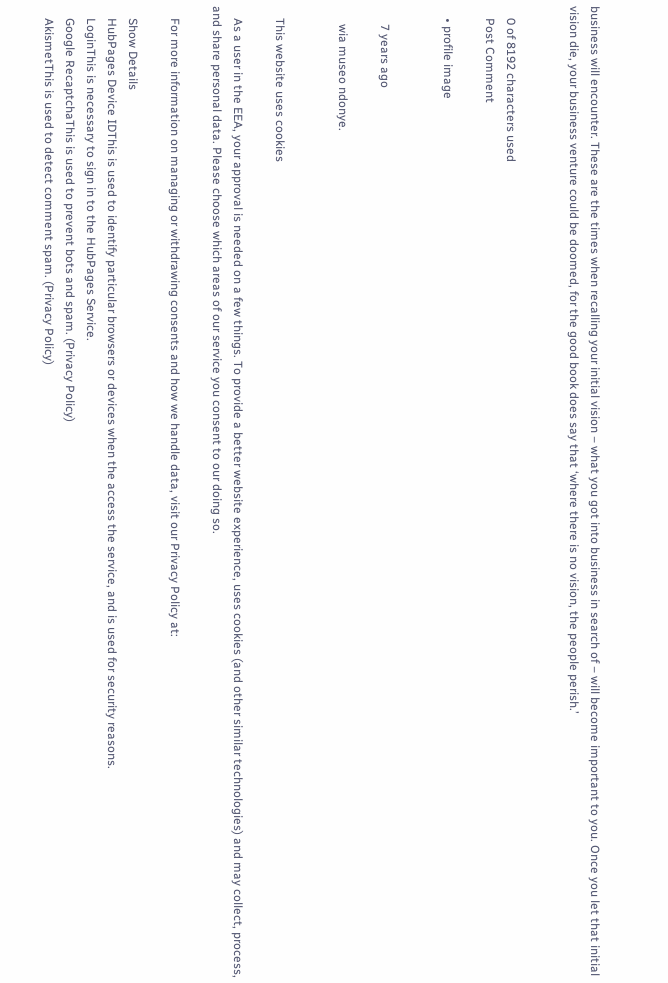business will encounter. These are the times when recalling your initial vision – what you got into business in search of – will become important to you. Once you let that initial vision die, your business venture could be doomed, for the good book does say that ‘where there is no vision, the people perish.’


    0 of 8192 characters used
    Post Comment

    • profile image


      7 years ago

      wia museo ndonye.


    This website uses cookies

    As a user in the EEA, your approval is needed on a few things. To provide a better website experience, uses cookies (and other similar technologies) and may collect, process, and share personal data. Please choose which areas of our service you consent to our doing so.

    For more information on managing or withdrawing consents and how we handle data, visit our Privacy Policy at:

    Show Details
    HubPages Device IDThis is used to identify particular browsers or devices when the access the service, and is used for security reasons.
    LoginThis is necessary to sign in to the HubPages Service.
    Google RecaptchaThis is used to prevent bots and spam. (Privacy Policy)
    AkismetThis is used to detect comment spam. (Privacy Policy)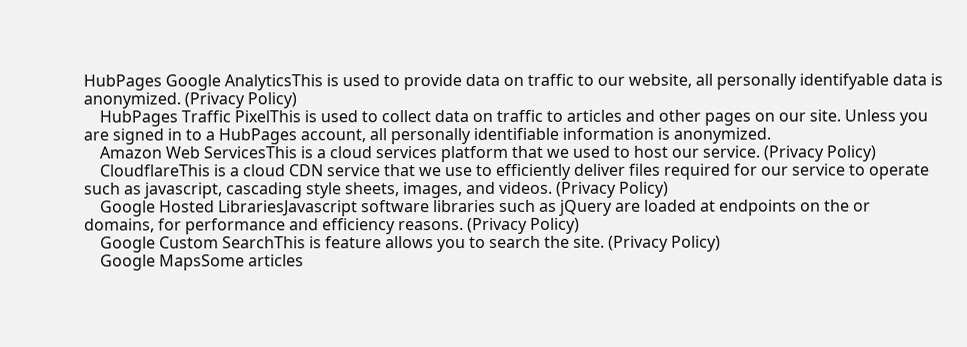HubPages Google AnalyticsThis is used to provide data on traffic to our website, all personally identifyable data is anonymized. (Privacy Policy)
    HubPages Traffic PixelThis is used to collect data on traffic to articles and other pages on our site. Unless you are signed in to a HubPages account, all personally identifiable information is anonymized.
    Amazon Web ServicesThis is a cloud services platform that we used to host our service. (Privacy Policy)
    CloudflareThis is a cloud CDN service that we use to efficiently deliver files required for our service to operate such as javascript, cascading style sheets, images, and videos. (Privacy Policy)
    Google Hosted LibrariesJavascript software libraries such as jQuery are loaded at endpoints on the or domains, for performance and efficiency reasons. (Privacy Policy)
    Google Custom SearchThis is feature allows you to search the site. (Privacy Policy)
    Google MapsSome articles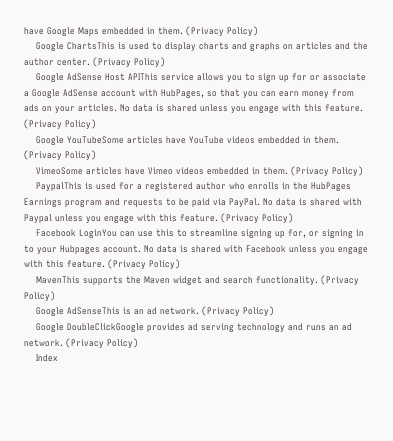have Google Maps embedded in them. (Privacy Policy)
    Google ChartsThis is used to display charts and graphs on articles and the author center. (Privacy Policy)
    Google AdSense Host APIThis service allows you to sign up for or associate a Google AdSense account with HubPages, so that you can earn money from ads on your articles. No data is shared unless you engage with this feature. (Privacy Policy)
    Google YouTubeSome articles have YouTube videos embedded in them. (Privacy Policy)
    VimeoSome articles have Vimeo videos embedded in them. (Privacy Policy)
    PaypalThis is used for a registered author who enrolls in the HubPages Earnings program and requests to be paid via PayPal. No data is shared with Paypal unless you engage with this feature. (Privacy Policy)
    Facebook LoginYou can use this to streamline signing up for, or signing in to your Hubpages account. No data is shared with Facebook unless you engage with this feature. (Privacy Policy)
    MavenThis supports the Maven widget and search functionality. (Privacy Policy)
    Google AdSenseThis is an ad network. (Privacy Policy)
    Google DoubleClickGoogle provides ad serving technology and runs an ad network. (Privacy Policy)
    Index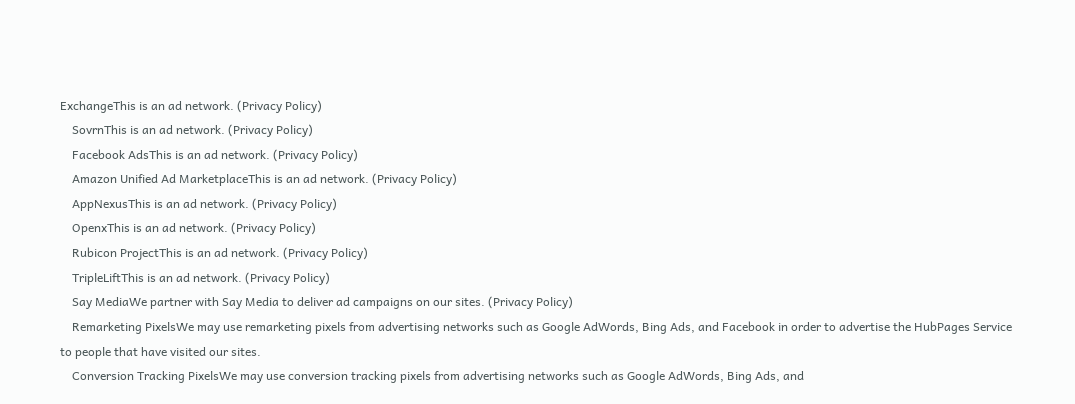ExchangeThis is an ad network. (Privacy Policy)
    SovrnThis is an ad network. (Privacy Policy)
    Facebook AdsThis is an ad network. (Privacy Policy)
    Amazon Unified Ad MarketplaceThis is an ad network. (Privacy Policy)
    AppNexusThis is an ad network. (Privacy Policy)
    OpenxThis is an ad network. (Privacy Policy)
    Rubicon ProjectThis is an ad network. (Privacy Policy)
    TripleLiftThis is an ad network. (Privacy Policy)
    Say MediaWe partner with Say Media to deliver ad campaigns on our sites. (Privacy Policy)
    Remarketing PixelsWe may use remarketing pixels from advertising networks such as Google AdWords, Bing Ads, and Facebook in order to advertise the HubPages Service to people that have visited our sites.
    Conversion Tracking PixelsWe may use conversion tracking pixels from advertising networks such as Google AdWords, Bing Ads, and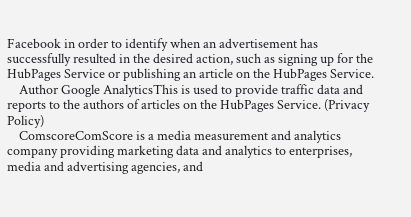Facebook in order to identify when an advertisement has successfully resulted in the desired action, such as signing up for the HubPages Service or publishing an article on the HubPages Service.
    Author Google AnalyticsThis is used to provide traffic data and reports to the authors of articles on the HubPages Service. (Privacy Policy)
    ComscoreComScore is a media measurement and analytics company providing marketing data and analytics to enterprises, media and advertising agencies, and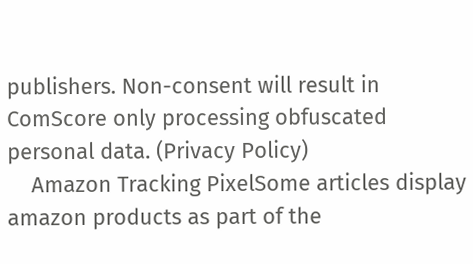publishers. Non-consent will result in ComScore only processing obfuscated personal data. (Privacy Policy)
    Amazon Tracking PixelSome articles display amazon products as part of the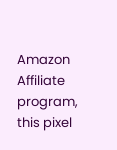Amazon Affiliate program, this pixel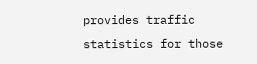provides traffic statistics for those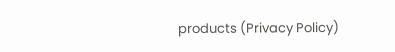products (Privacy Policy)